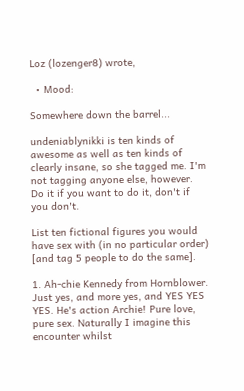Loz (lozenger8) wrote,

  • Mood:

Somewhere down the barrel...

undeniablynikki is ten kinds of awesome as well as ten kinds of clearly insane, so she tagged me. I'm not tagging anyone else, however. Do it if you want to do it, don't if you don't.

List ten fictional figures you would have sex with (in no particular order) [and tag 5 people to do the same].

1. Ah-chie Kennedy from Hornblower. Just yes, and more yes, and YES YES YES. He's action Archie! Pure love, pure sex. Naturally I imagine this encounter whilst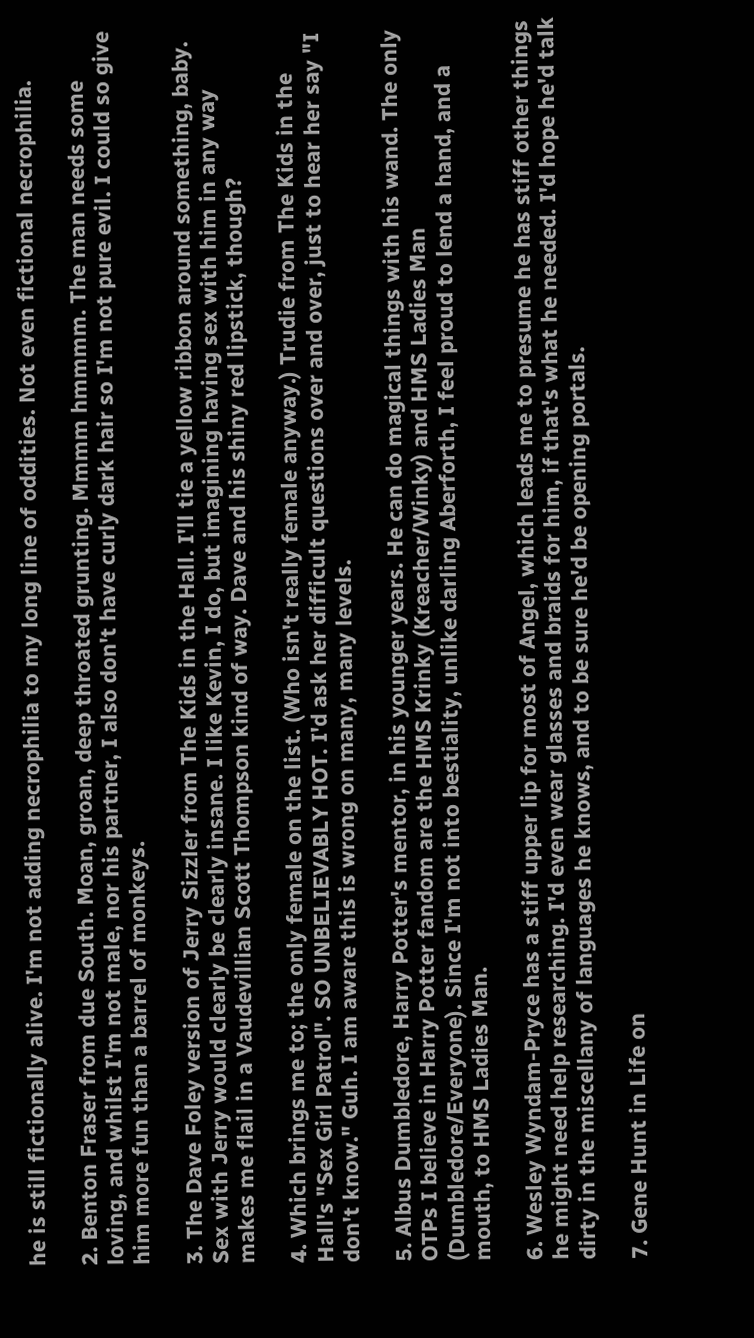he is still fictionally alive. I'm not adding necrophilia to my long line of oddities. Not even fictional necrophilia.

2. Benton Fraser from due South. Moan, groan, deep throated grunting. Mmmm hmmmm. The man needs some loving, and whilst I'm not male, nor his partner, I also don't have curly dark hair so I'm not pure evil. I could so give him more fun than a barrel of monkeys.

3. The Dave Foley version of Jerry Sizzler from The Kids in the Hall. I'll tie a yellow ribbon around something, baby. Sex with Jerry would clearly be clearly insane. I like Kevin, I do, but imagining having sex with him in any way makes me flail in a Vaudevillian Scott Thompson kind of way. Dave and his shiny red lipstick, though?

4. Which brings me to; the only female on the list. (Who isn't really female anyway.) Trudie from The Kids in the Hall's "Sex Girl Patrol". SO UNBELIEVABLY HOT. I'd ask her difficult questions over and over, just to hear her say "I don't know." Guh. I am aware this is wrong on many, many levels.

5. Albus Dumbledore, Harry Potter's mentor, in his younger years. He can do magical things with his wand. The only OTPs I believe in Harry Potter fandom are the HMS Krinky (Kreacher/Winky) and HMS Ladies Man (Dumbledore/Everyone). Since I'm not into bestiality, unlike darling Aberforth, I feel proud to lend a hand, and a mouth, to HMS Ladies Man.

6. Wesley Wyndam-Pryce has a stiff upper lip for most of Angel, which leads me to presume he has stiff other things he might need help researching. I'd even wear glasses and braids for him, if that's what he needed. I'd hope he'd talk dirty in the miscellany of languages he knows, and to be sure he'd be opening portals.

7. Gene Hunt in Life on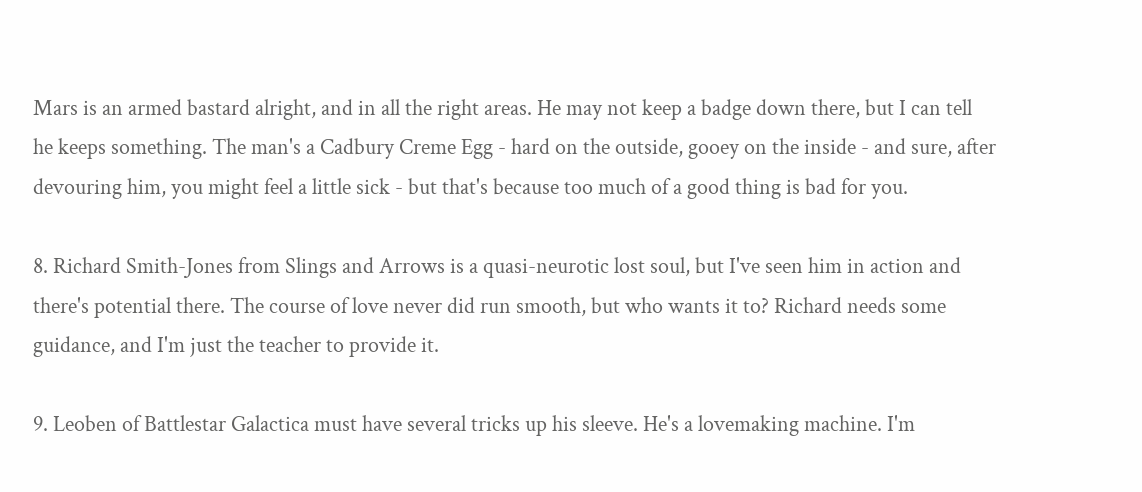Mars is an armed bastard alright, and in all the right areas. He may not keep a badge down there, but I can tell he keeps something. The man's a Cadbury Creme Egg - hard on the outside, gooey on the inside - and sure, after devouring him, you might feel a little sick - but that's because too much of a good thing is bad for you.

8. Richard Smith-Jones from Slings and Arrows is a quasi-neurotic lost soul, but I've seen him in action and there's potential there. The course of love never did run smooth, but who wants it to? Richard needs some guidance, and I'm just the teacher to provide it.

9. Leoben of Battlestar Galactica must have several tricks up his sleeve. He's a lovemaking machine. I'm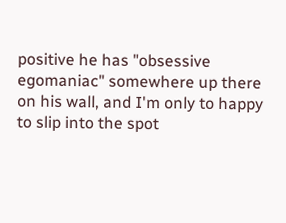positive he has "obsessive egomaniac" somewhere up there on his wall, and I'm only to happy to slip into the spot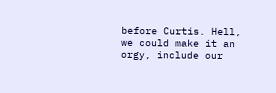before Curtis. Hell, we could make it an orgy, include our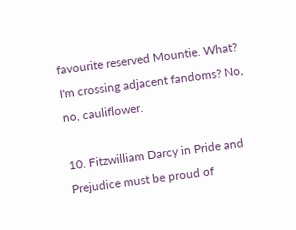favourite reserved Mountie. What? I'm crossing adjacent fandoms? No, no, cauliflower.

10. Fitzwilliam Darcy in Pride and Prejudice must be proud of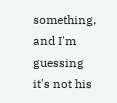something, and I'm guessing it's not his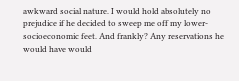awkward social nature. I would hold absolutely no prejudice if he decided to sweep me off my lower-socioeconomic feet. And frankly? Any reservations he would have would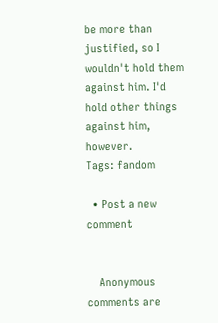be more than justified, so I wouldn't hold them against him. I'd hold other things against him, however.
Tags: fandom

  • Post a new comment


    Anonymous comments are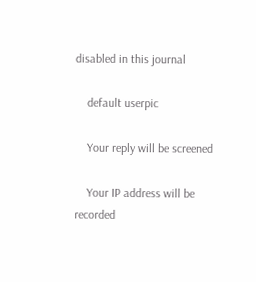disabled in this journal

    default userpic

    Your reply will be screened

    Your IP address will be recorded